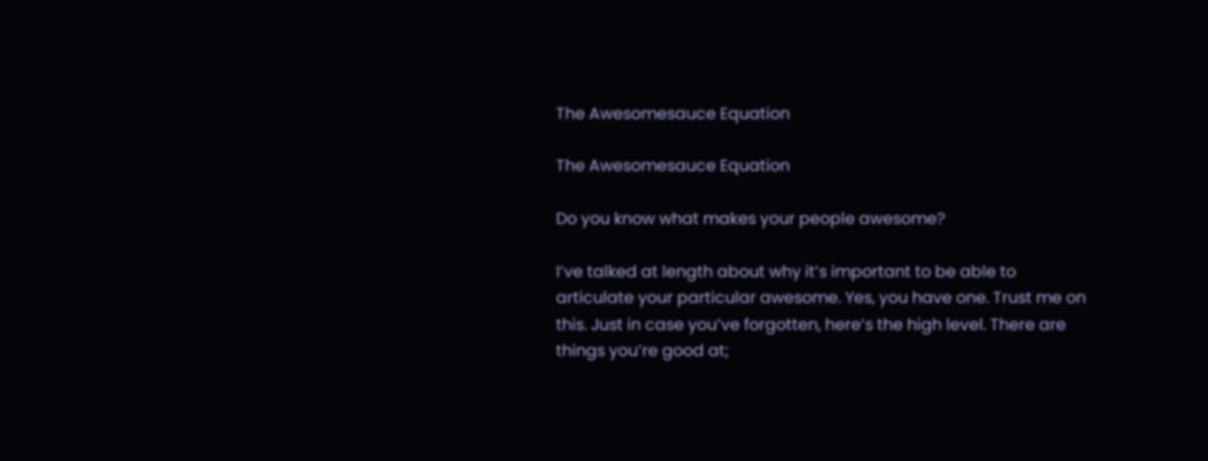The Awesomesauce Equation

The Awesomesauce Equation

Do you know what makes your people awesome?

I’ve talked at length about why it’s important to be able to articulate your particular awesome. Yes, you have one. Trust me on this. Just in case you’ve forgotten, here’s the high level. There are things you’re good at;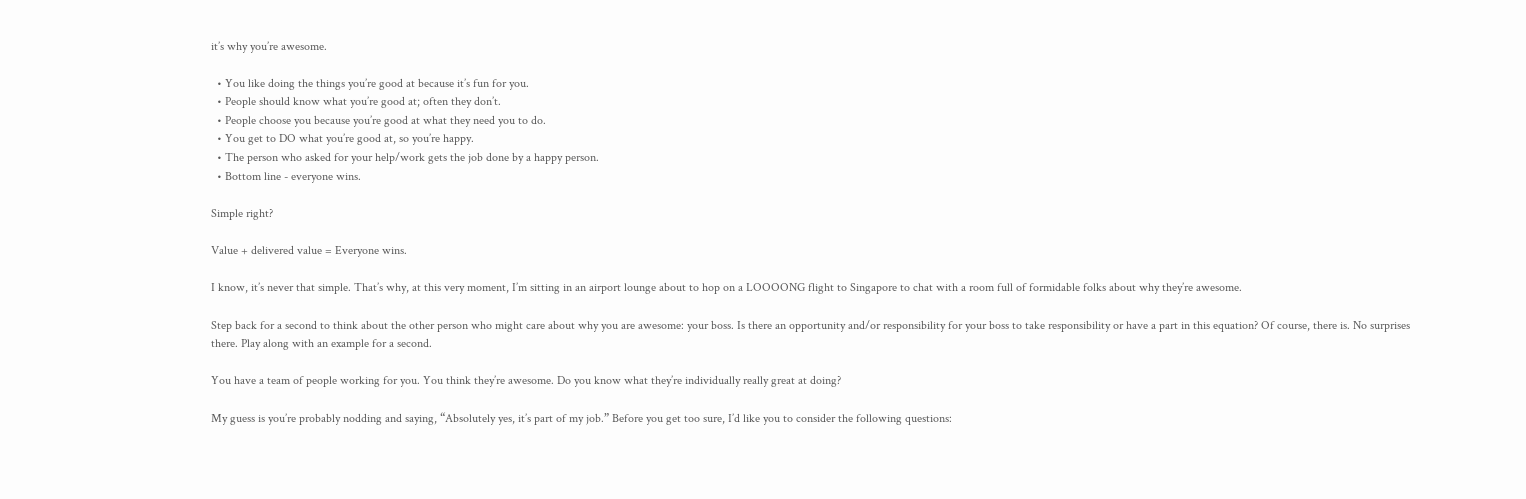it’s why you’re awesome.

  • You like doing the things you’re good at because it’s fun for you.
  • People should know what you’re good at; often they don’t.
  • People choose you because you’re good at what they need you to do.
  • You get to DO what you’re good at, so you’re happy.
  • The person who asked for your help/work gets the job done by a happy person.
  • Bottom line - everyone wins.

Simple right?

Value + delivered value = Everyone wins.

I know, it’s never that simple. That’s why, at this very moment, I’m sitting in an airport lounge about to hop on a LOOOONG flight to Singapore to chat with a room full of formidable folks about why they’re awesome.

Step back for a second to think about the other person who might care about why you are awesome: your boss. Is there an opportunity and/or responsibility for your boss to take responsibility or have a part in this equation? Of course, there is. No surprises there. Play along with an example for a second.

You have a team of people working for you. You think they’re awesome. Do you know what they’re individually really great at doing?

My guess is you’re probably nodding and saying, “Absolutely yes, it’s part of my job.” Before you get too sure, I’d like you to consider the following questions: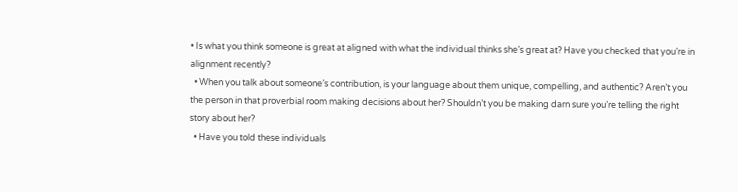• Is what you think someone is great at aligned with what the individual thinks she’s great at? Have you checked that you’re in alignment recently?
  • When you talk about someone’s contribution, is your language about them unique, compelling, and authentic? Aren’t you the person in that proverbial room making decisions about her? Shouldn’t you be making darn sure you’re telling the right story about her?
  • Have you told these individuals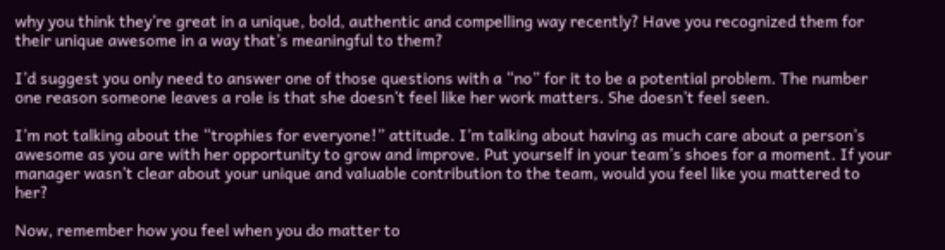why you think they’re great in a unique, bold, authentic and compelling way recently? Have you recognized them for their unique awesome in a way that’s meaningful to them?

I’d suggest you only need to answer one of those questions with a “no” for it to be a potential problem. The number one reason someone leaves a role is that she doesn’t feel like her work matters. She doesn’t feel seen.

I’m not talking about the “trophies for everyone!” attitude. I’m talking about having as much care about a person’s awesome as you are with her opportunity to grow and improve. Put yourself in your team’s shoes for a moment. If your manager wasn’t clear about your unique and valuable contribution to the team, would you feel like you mattered to her?

Now, remember how you feel when you do matter to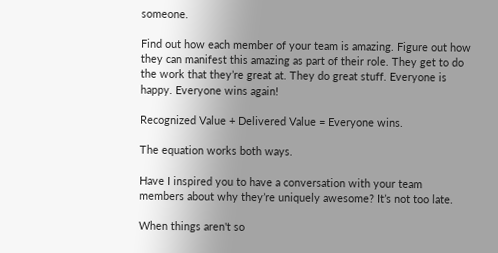someone.

Find out how each member of your team is amazing. Figure out how they can manifest this amazing as part of their role. They get to do the work that they’re great at. They do great stuff. Everyone is happy. Everyone wins again!

Recognized Value + Delivered Value = Everyone wins.

The equation works both ways.

Have I inspired you to have a conversation with your team members about why they’re uniquely awesome? It’s not too late.

When things aren't so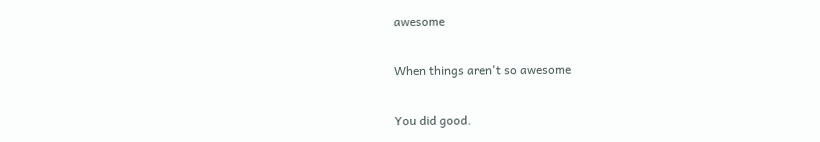awesome

When things aren't so awesome

You did good.